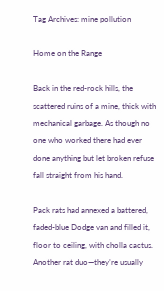Tag Archives: mine pollution

Home on the Range

Back in the red-rock hills, the scattered ruins of a mine, thick with mechanical garbage. As though no one who worked there had ever done anything but let broken refuse fall straight from his hand.

Pack rats had annexed a battered, faded-blue Dodge van and filled it, floor to ceiling, with cholla cactus. Another rat duo—they’re usually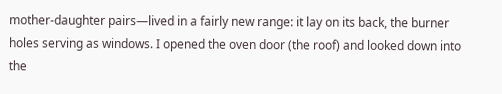mother-daughter pairs—lived in a fairly new range: it lay on its back, the burner holes serving as windows. I opened the oven door (the roof) and looked down into the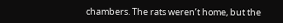chambers. The rats weren’t home, but the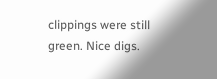clippings were still green. Nice digs.